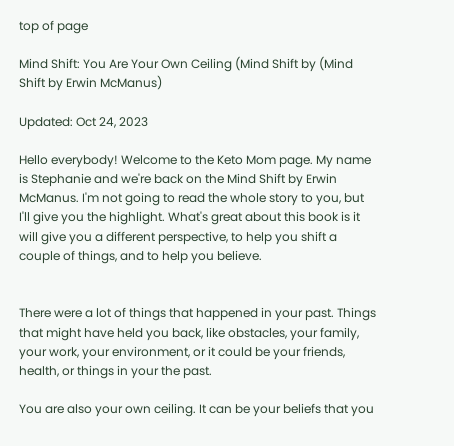top of page

Mind Shift: You Are Your Own Ceiling (Mind Shift by (Mind Shift by Erwin McManus)

Updated: Oct 24, 2023

Hello everybody! Welcome to the Keto Mom page. My name is Stephanie and we're back on the Mind Shift by Erwin McManus. I'm not going to read the whole story to you, but I'll give you the highlight. What's great about this book is it will give you a different perspective, to help you shift a couple of things, and to help you believe.


There were a lot of things that happened in your past. Things that might have held you back, like obstacles, your family, your work, your environment, or it could be your friends, health, or things in your the past.

You are also your own ceiling. It can be your beliefs that you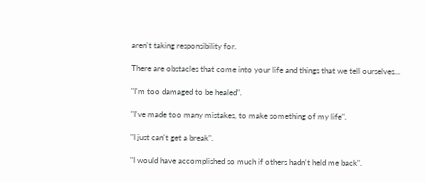aren't taking responsibility for.

There are obstacles that come into your life and things that we tell ourselves...

"I'm too damaged to be healed".

"I've made too many mistakes, to make something of my life".

"I just can't get a break".

"I would have accomplished so much if others hadn't held me back".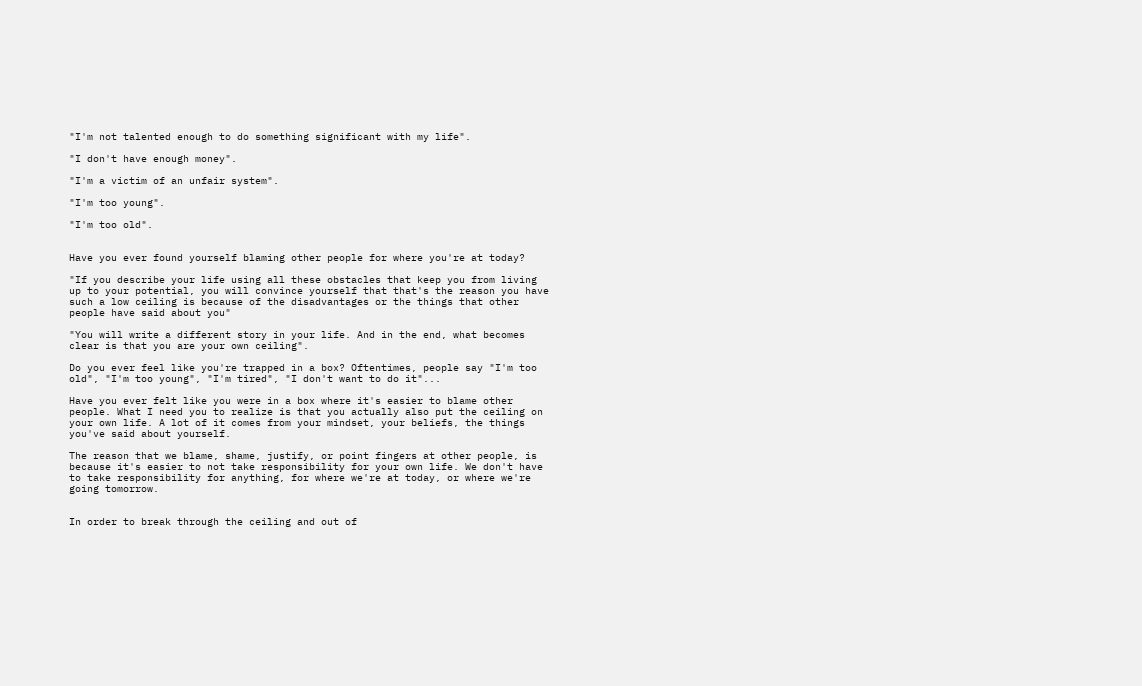"I'm not talented enough to do something significant with my life".

"I don't have enough money".

"I'm a victim of an unfair system".

"I'm too young".

"I'm too old".


Have you ever found yourself blaming other people for where you're at today?

"If you describe your life using all these obstacles that keep you from living up to your potential, you will convince yourself that that's the reason you have such a low ceiling is because of the disadvantages or the things that other people have said about you"

"You will write a different story in your life. And in the end, what becomes clear is that you are your own ceiling".

Do you ever feel like you're trapped in a box? Oftentimes, people say "I'm too old", "I'm too young", "I'm tired", "I don't want to do it"...

Have you ever felt like you were in a box where it's easier to blame other people. What I need you to realize is that you actually also put the ceiling on your own life. A lot of it comes from your mindset, your beliefs, the things you've said about yourself.

The reason that we blame, shame, justify, or point fingers at other people, is because it's easier to not take responsibility for your own life. We don't have to take responsibility for anything, for where we're at today, or where we're going tomorrow.


In order to break through the ceiling and out of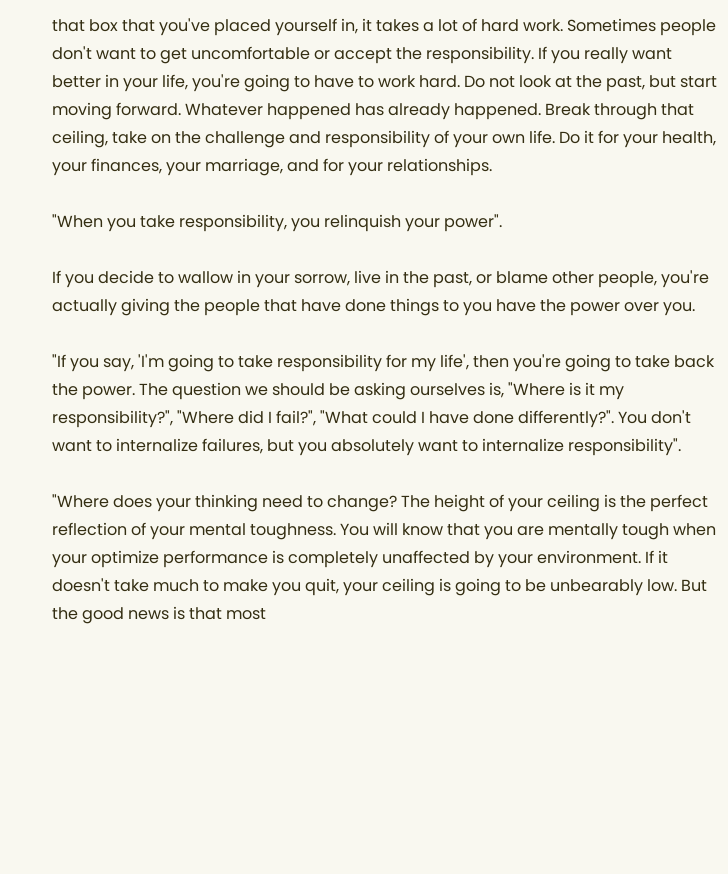that box that you've placed yourself in, it takes a lot of hard work. Sometimes people don't want to get uncomfortable or accept the responsibility. If you really want better in your life, you're going to have to work hard. Do not look at the past, but start moving forward. Whatever happened has already happened. Break through that ceiling, take on the challenge and responsibility of your own life. Do it for your health, your finances, your marriage, and for your relationships.

"When you take responsibility, you relinquish your power".

If you decide to wallow in your sorrow, live in the past, or blame other people, you're actually giving the people that have done things to you have the power over you.

"If you say, 'I'm going to take responsibility for my life', then you're going to take back the power. The question we should be asking ourselves is, "Where is it my responsibility?", "Where did I fail?", "What could I have done differently?". You don't want to internalize failures, but you absolutely want to internalize responsibility".

"Where does your thinking need to change? The height of your ceiling is the perfect reflection of your mental toughness. You will know that you are mentally tough when your optimize performance is completely unaffected by your environment. If it doesn't take much to make you quit, your ceiling is going to be unbearably low. But the good news is that most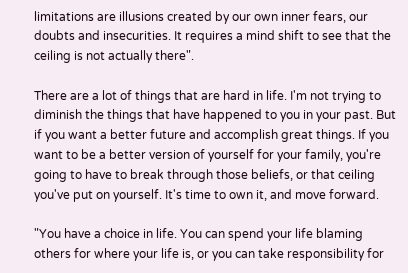limitations are illusions created by our own inner fears, our doubts and insecurities. It requires a mind shift to see that the ceiling is not actually there".

There are a lot of things that are hard in life. I'm not trying to diminish the things that have happened to you in your past. But if you want a better future and accomplish great things. If you want to be a better version of yourself for your family, you're going to have to break through those beliefs, or that ceiling you've put on yourself. It's time to own it, and move forward.

"You have a choice in life. You can spend your life blaming others for where your life is, or you can take responsibility for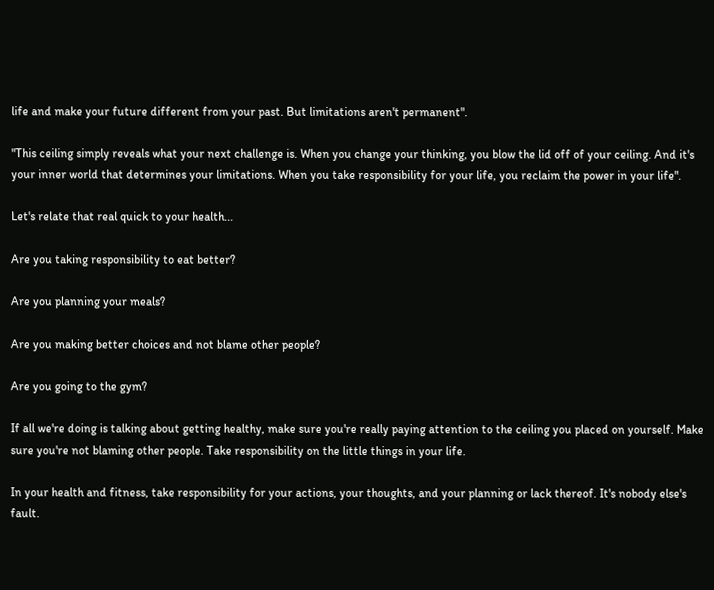life and make your future different from your past. But limitations aren't permanent".

"This ceiling simply reveals what your next challenge is. When you change your thinking, you blow the lid off of your ceiling. And it's your inner world that determines your limitations. When you take responsibility for your life, you reclaim the power in your life".

Let's relate that real quick to your health...

Are you taking responsibility to eat better?

Are you planning your meals?

Are you making better choices and not blame other people?

Are you going to the gym?

If all we're doing is talking about getting healthy, make sure you're really paying attention to the ceiling you placed on yourself. Make sure you're not blaming other people. Take responsibility on the little things in your life.

In your health and fitness, take responsibility for your actions, your thoughts, and your planning or lack thereof. It's nobody else's fault.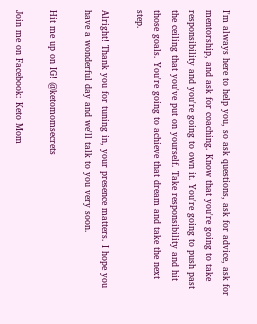I'm always here to help you, so ask questions, ask for advice, ask for mentorship, and ask for coaching. Know that you're going to take responsibility and you're going to own it. You're going to push past the ceiling that you've put on yourself. Take responsibility and hit those goals. You're going to achieve that dream and take the next step.

Alright! Thank you for tuning in, your presence matters. I hope you have a wonderful day and we'll talk to you very soon.

Hit me up on IG! @ketomomsecrets

Join me on Facebook: Keto Mom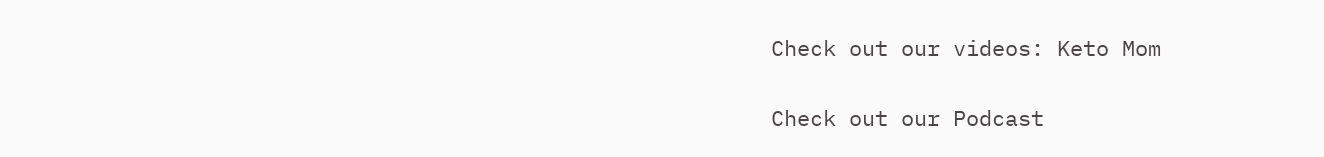Check out our videos: Keto Mom

Check out our Podcast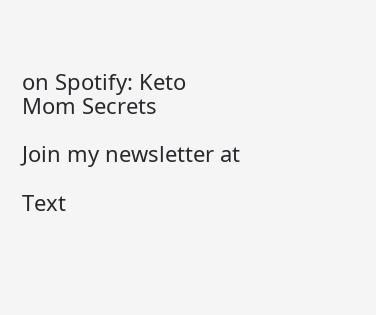on Spotify: Keto Mom Secrets

Join my newsletter at

Text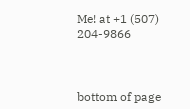Me! at +1 (507) 204-9866



bottom of page